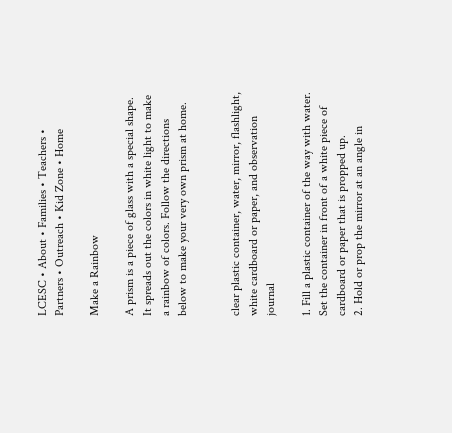LCESC • About • Families • Teachers • Partners • Outreach • Kid Zone • Home

Make a Rainbow

A prism is a piece of glass with a special shape. It spreads out the colors in white light to make a rainbow of colors. Follow the directions below to make your very own prism at home.


clear plastic container, water, mirror, flashlight, white cardboard or paper, and observation journal

1. Fill a plastic container of the way with water. Set the container in front of a white piece of cardboard or paper that is propped up.
2. Hold or prop the mirror at an angle in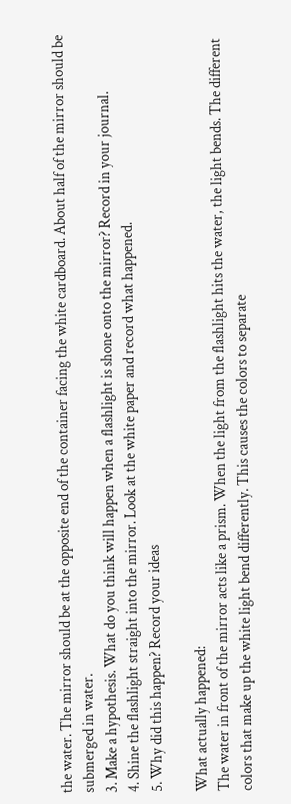the water. The mirror should be at the opposite end of the container facing the white cardboard. About half of the mirror should be submerged in water.
3. Make a hypothesis. What do you think will happen when a flashlight is shone onto the mirror? Record in your journal.
4. Shine the flashlight straight into the mirror. Look at the white paper and record what happened.
5. Why did this happen? Record your ideas

What actually happened:
The water in front of the mirror acts like a prism. When the light from the flashlight hits the water, the light bends. The different colors that make up the white light bend differently. This causes the colors to separate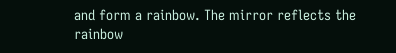and form a rainbow. The mirror reflects the rainbow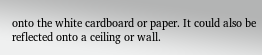onto the white cardboard or paper. It could also be reflected onto a ceiling or wall.